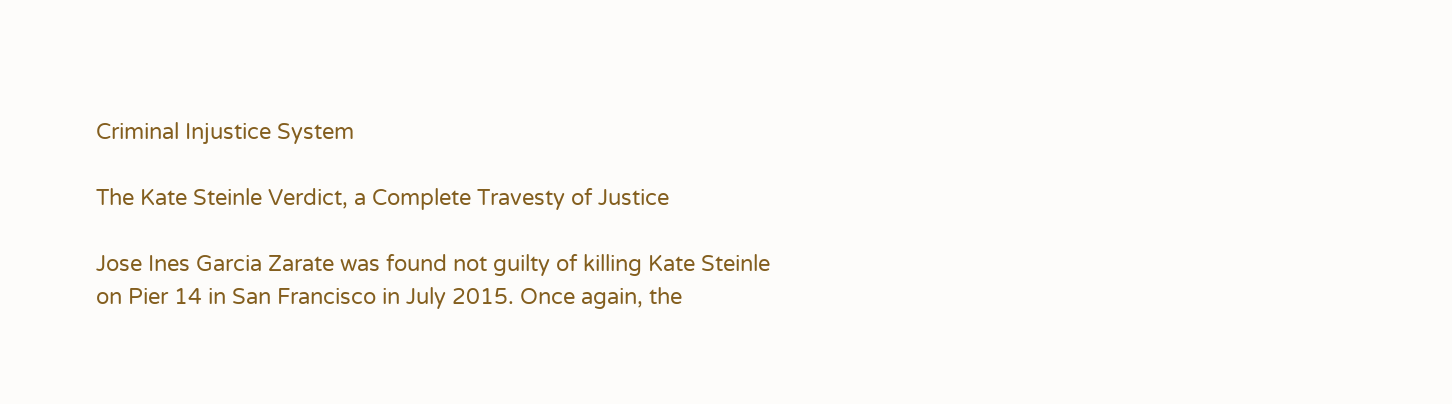Criminal Injustice System

The Kate Steinle Verdict, a Complete Travesty of Justice

Jose Ines Garcia Zarate was found not guilty of killing Kate Steinle on Pier 14 in San Francisco in July 2015. Once again, the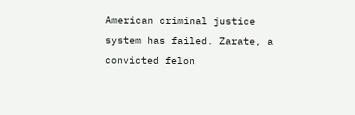American criminal justice system has failed. Zarate, a convicted felon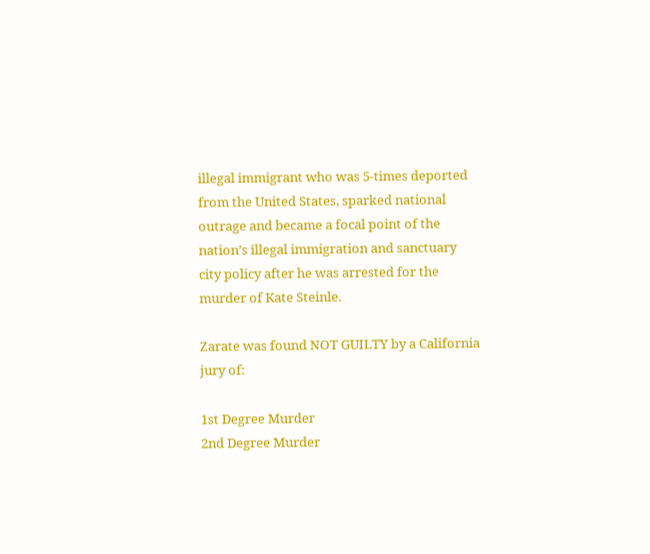illegal immigrant who was 5-times deported from the United States, sparked national outrage and became a focal point of the nation’s illegal immigration and sanctuary city policy after he was arrested for the murder of Kate Steinle.

Zarate was found NOT GUILTY by a California jury of:

1st Degree Murder
2nd Degree Murder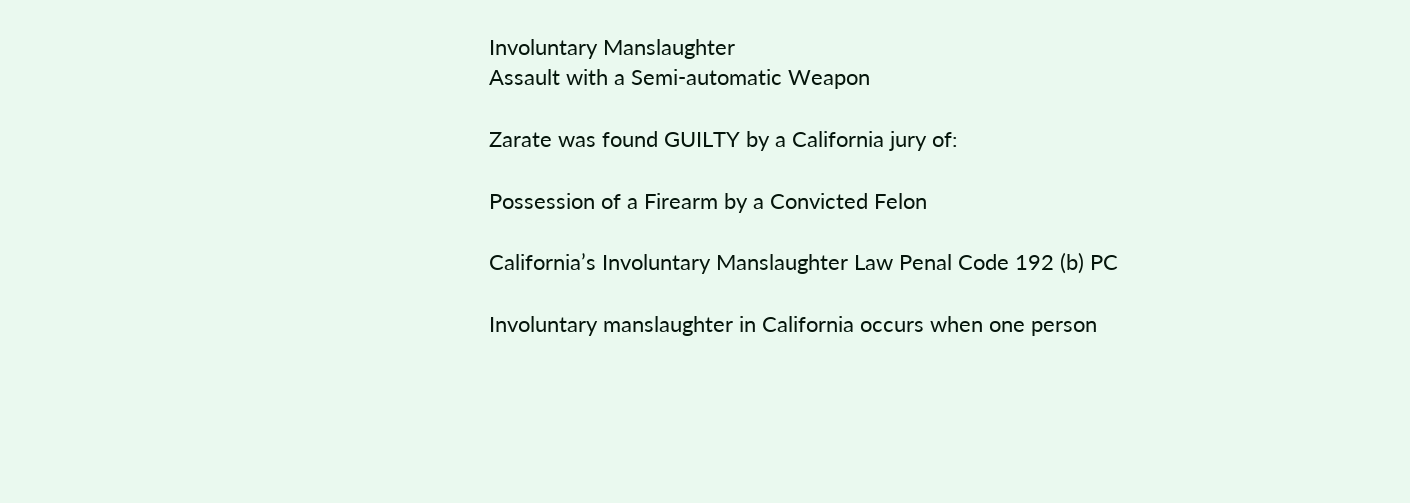Involuntary Manslaughter
Assault with a Semi-automatic Weapon

Zarate was found GUILTY by a California jury of:

Possession of a Firearm by a Convicted Felon

California’s Involuntary Manslaughter Law Penal Code 192 (b) PC

Involuntary manslaughter in California occurs when one person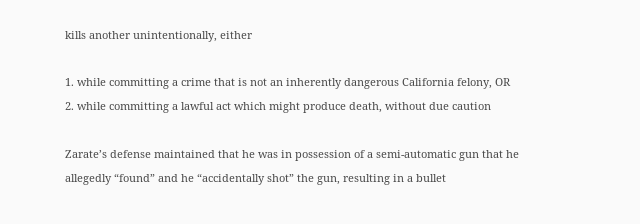kills another unintentionally, either

1. while committing a crime that is not an inherently dangerous California felony, OR
2. while committing a lawful act which might produce death, without due caution

Zarate’s defense maintained that he was in possession of a semi-automatic gun that he allegedly “found” and he “accidentally shot” the gun, resulting in a bullet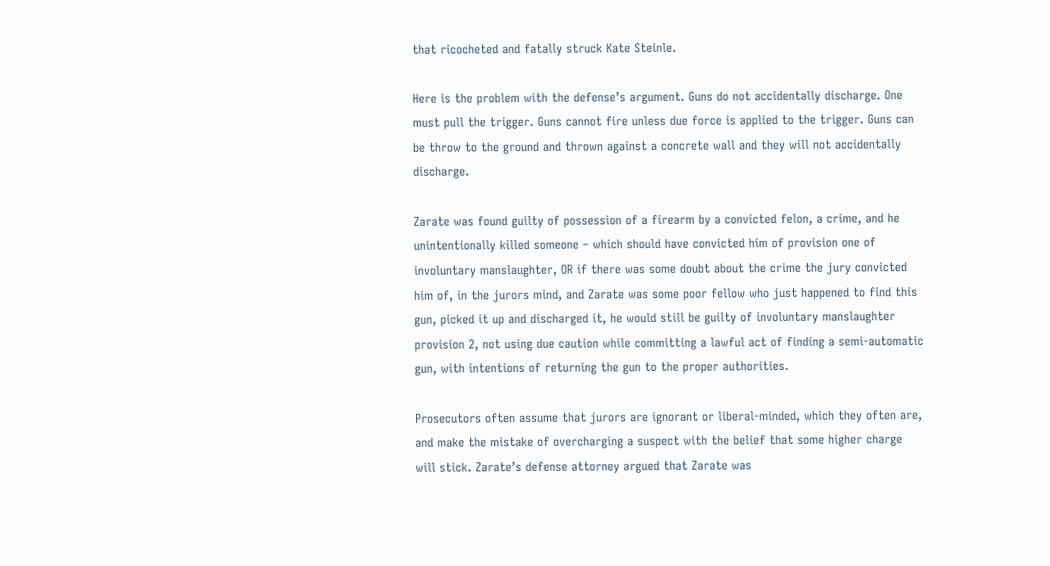that ricocheted and fatally struck Kate Steinle.

Here is the problem with the defense’s argument. Guns do not accidentally discharge. One must pull the trigger. Guns cannot fire unless due force is applied to the trigger. Guns can be throw to the ground and thrown against a concrete wall and they will not accidentally discharge.

Zarate was found guilty of possession of a firearm by a convicted felon, a crime, and he unintentionally killed someone – which should have convicted him of provision one of involuntary manslaughter, OR if there was some doubt about the crime the jury convicted him of, in the jurors mind, and Zarate was some poor fellow who just happened to find this gun, picked it up and discharged it, he would still be guilty of involuntary manslaughter provision 2, not using due caution while committing a lawful act of finding a semi-automatic gun, with intentions of returning the gun to the proper authorities.

Prosecutors often assume that jurors are ignorant or liberal-minded, which they often are, and make the mistake of overcharging a suspect with the belief that some higher charge will stick. Zarate’s defense attorney argued that Zarate was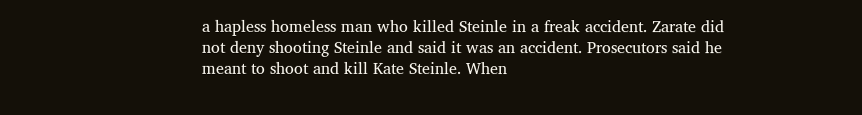a hapless homeless man who killed Steinle in a freak accident. Zarate did not deny shooting Steinle and said it was an accident. Prosecutors said he meant to shoot and kill Kate Steinle. When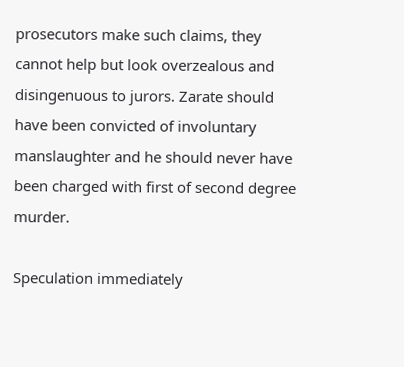prosecutors make such claims, they cannot help but look overzealous and disingenuous to jurors. Zarate should have been convicted of involuntary manslaughter and he should never have been charged with first of second degree murder.

Speculation immediately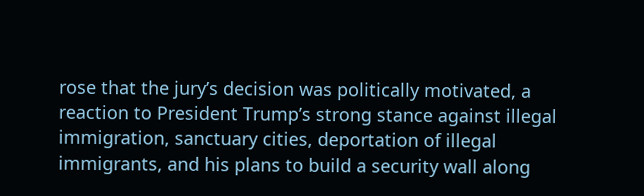rose that the jury’s decision was politically motivated, a reaction to President Trump’s strong stance against illegal immigration, sanctuary cities, deportation of illegal immigrants, and his plans to build a security wall along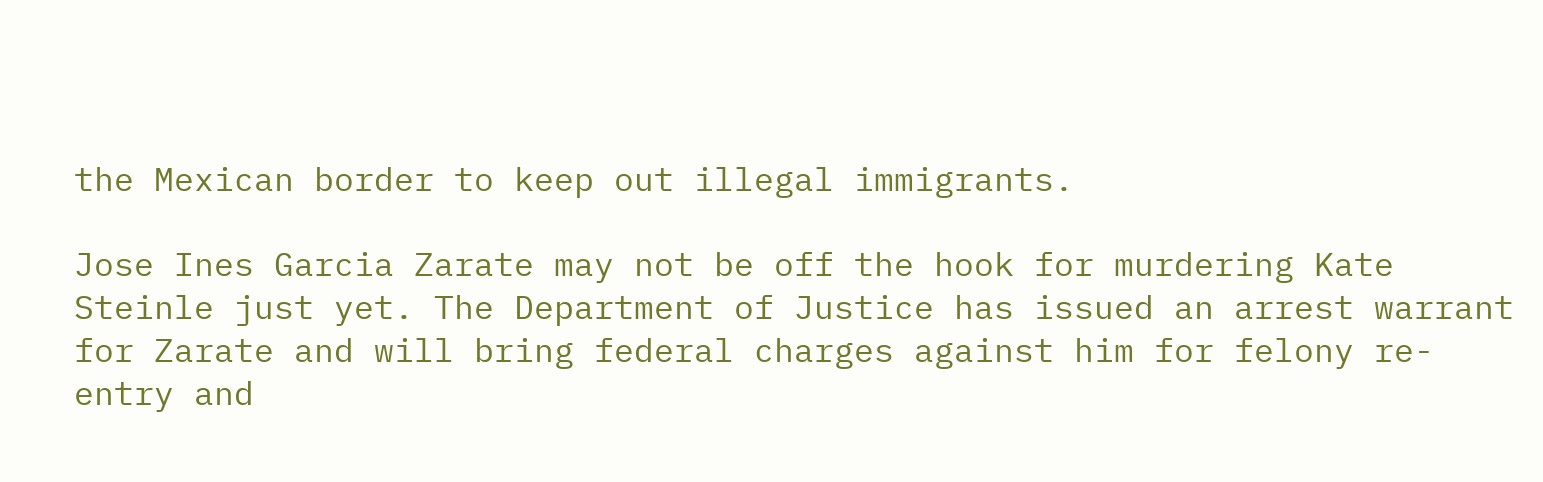the Mexican border to keep out illegal immigrants.

Jose Ines Garcia Zarate may not be off the hook for murdering Kate Steinle just yet. The Department of Justice has issued an arrest warrant for Zarate and will bring federal charges against him for felony re-entry and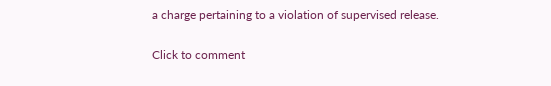a charge pertaining to a violation of supervised release.

Click to comment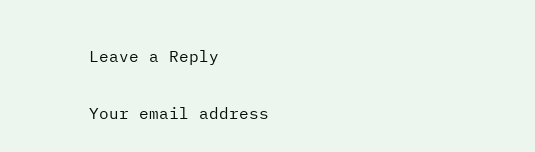Leave a Reply

Your email address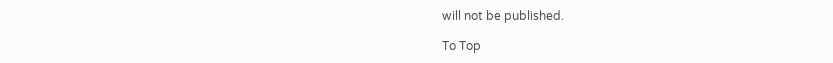will not be published.

To Top